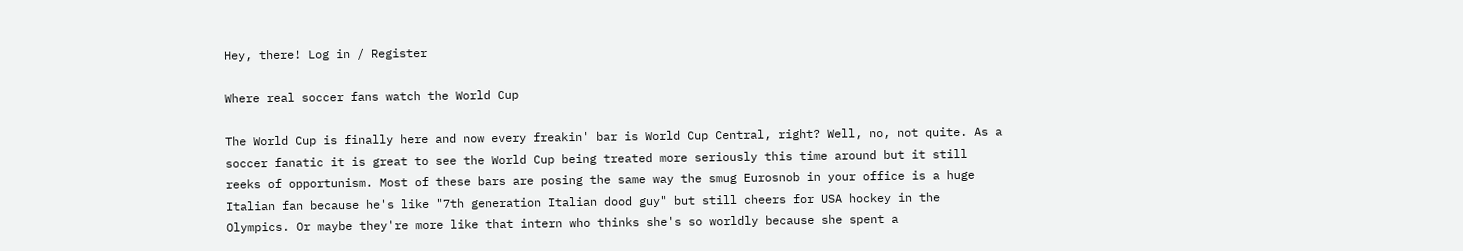Hey, there! Log in / Register

Where real soccer fans watch the World Cup

The World Cup is finally here and now every freakin' bar is World Cup Central, right? Well, no, not quite. As a soccer fanatic it is great to see the World Cup being treated more seriously this time around but it still reeks of opportunism. Most of these bars are posing the same way the smug Eurosnob in your office is a huge Italian fan because he's like "7th generation Italian dood guy" but still cheers for USA hockey in the Olympics. Or maybe they're more like that intern who thinks she's so worldly because she spent a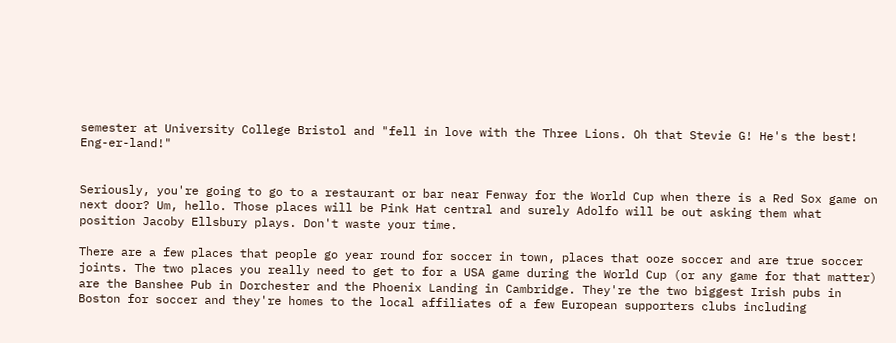semester at University College Bristol and "fell in love with the Three Lions. Oh that Stevie G! He's the best! Eng-er-land!"


Seriously, you're going to go to a restaurant or bar near Fenway for the World Cup when there is a Red Sox game on next door? Um, hello. Those places will be Pink Hat central and surely Adolfo will be out asking them what position Jacoby Ellsbury plays. Don't waste your time.

There are a few places that people go year round for soccer in town, places that ooze soccer and are true soccer joints. The two places you really need to get to for a USA game during the World Cup (or any game for that matter) are the Banshee Pub in Dorchester and the Phoenix Landing in Cambridge. They're the two biggest Irish pubs in Boston for soccer and they're homes to the local affiliates of a few European supporters clubs including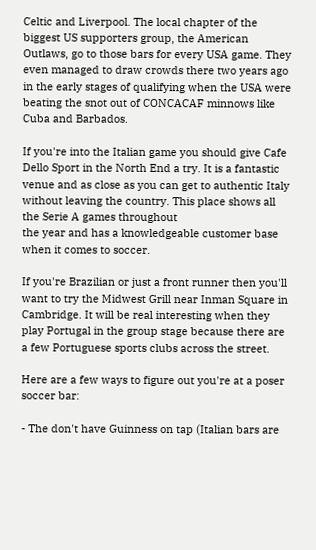Celtic and Liverpool. The local chapter of the biggest US supporters group, the American Outlaws, go to those bars for every USA game. They even managed to draw crowds there two years ago in the early stages of qualifying when the USA were beating the snot out of CONCACAF minnows like Cuba and Barbados.

If you're into the Italian game you should give Cafe Dello Sport in the North End a try. It is a fantastic venue and as close as you can get to authentic Italy without leaving the country. This place shows all the Serie A games throughout
the year and has a knowledgeable customer base when it comes to soccer.

If you're Brazilian or just a front runner then you'll want to try the Midwest Grill near Inman Square in Cambridge. It will be real interesting when they play Portugal in the group stage because there are a few Portuguese sports clubs across the street.

Here are a few ways to figure out you're at a poser soccer bar:

- The don't have Guinness on tap (Italian bars are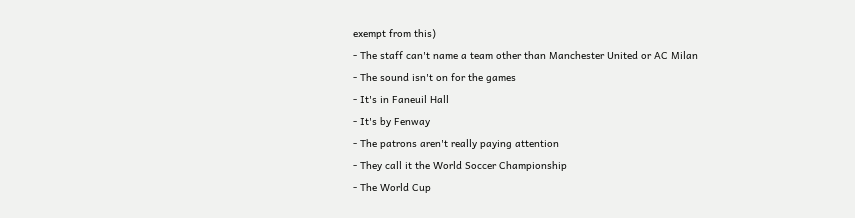exempt from this)
- The staff can't name a team other than Manchester United or AC Milan
- The sound isn't on for the games
- It's in Faneuil Hall
- It's by Fenway
- The patrons aren't really paying attention
- They call it the World Soccer Championship
- The World Cup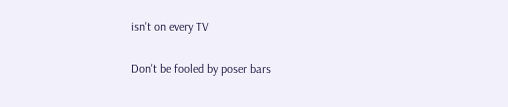isn't on every TV

Don't be fooled by poser bars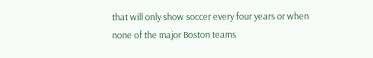that will only show soccer every four years or when none of the major Boston teams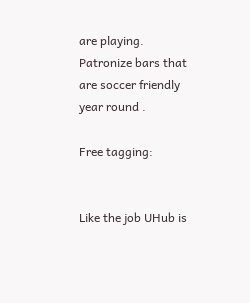are playing. Patronize bars that are soccer friendly year round .

Free tagging:


Like the job UHub is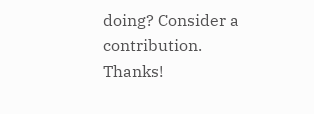doing? Consider a contribution. Thanks!